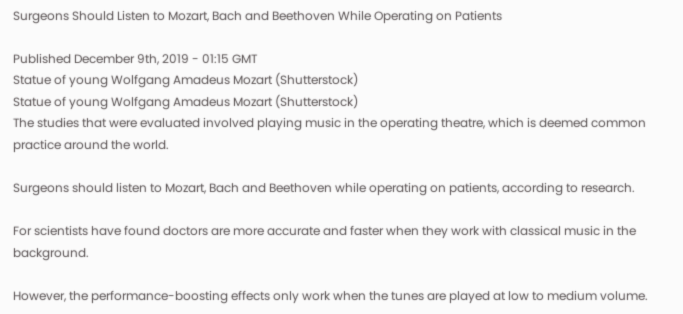Surgeons Should Listen to Mozart, Bach and Beethoven While Operating on Patients

Published December 9th, 2019 - 01:15 GMT
Statue of young Wolfgang Amadeus Mozart (Shutterstock)
Statue of young Wolfgang Amadeus Mozart (Shutterstock)
The studies that were evaluated involved playing music in the operating theatre, which is deemed common practice around the world.

Surgeons should listen to Mozart, Bach and Beethoven while operating on patients, according to research.

For scientists have found doctors are more accurate and faster when they work with classical music in the background.

However, the performance-boosting effects only work when the tunes are played at low to medium volume.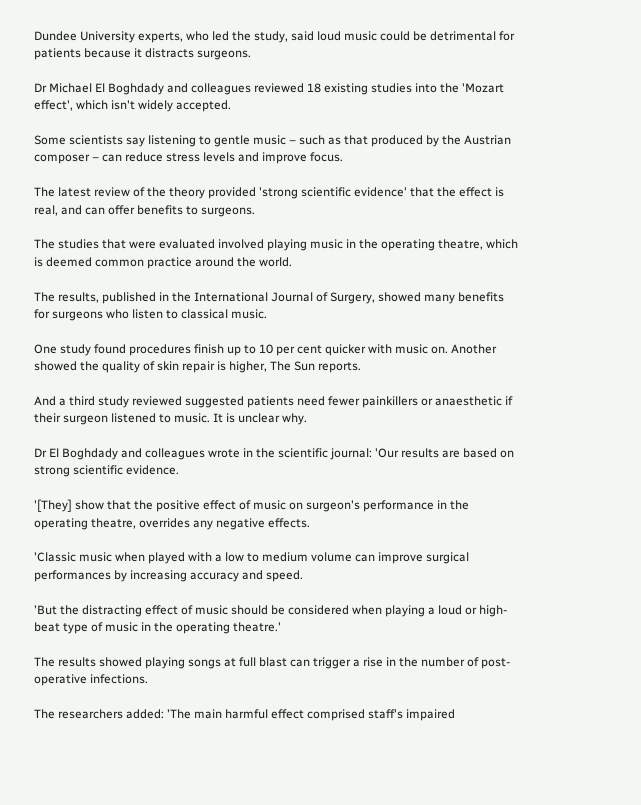Dundee University experts, who led the study, said loud music could be detrimental for patients because it distracts surgeons.

Dr Michael El Boghdady and colleagues reviewed 18 existing studies into the 'Mozart effect', which isn't widely accepted.

Some scientists say listening to gentle music – such as that produced by the Austrian composer – can reduce stress levels and improve focus.

The latest review of the theory provided 'strong scientific evidence' that the effect is real, and can offer benefits to surgeons.

The studies that were evaluated involved playing music in the operating theatre, which is deemed common practice around the world.

The results, published in the International Journal of Surgery, showed many benefits for surgeons who listen to classical music.

One study found procedures finish up to 10 per cent quicker with music on. Another showed the quality of skin repair is higher, The Sun reports.

And a third study reviewed suggested patients need fewer painkillers or anaesthetic if their surgeon listened to music. It is unclear why.

Dr El Boghdady and colleagues wrote in the scientific journal: 'Our results are based on strong scientific evidence.

'[They] show that the positive effect of music on surgeon's performance in the operating theatre, overrides any negative effects.

'Classic music when played with a low to medium volume can improve surgical performances by increasing accuracy and speed.

'But the distracting effect of music should be considered when playing a loud or high-beat type of music in the operating theatre.'

The results showed playing songs at full blast can trigger a rise in the number of post-operative infections.

The researchers added: 'The main harmful effect comprised staff's impaired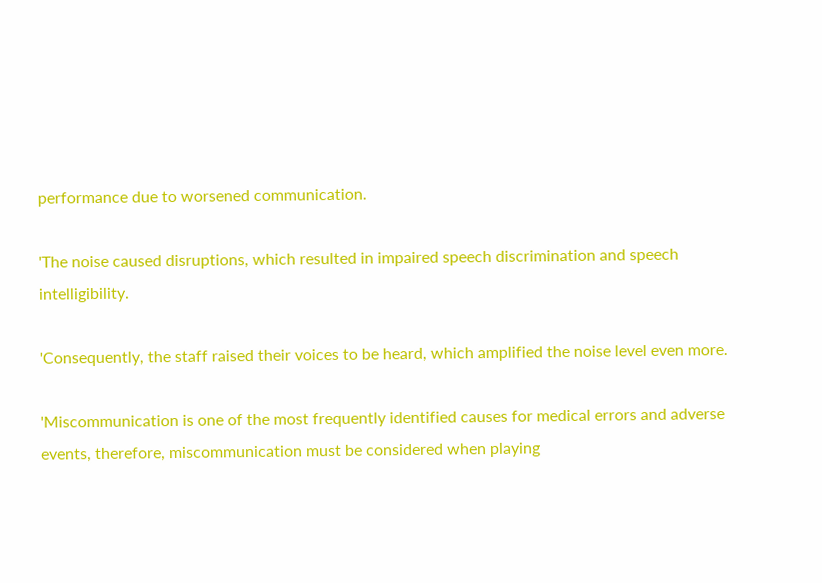performance due to worsened communication.

'The noise caused disruptions, which resulted in impaired speech discrimination and speech intelligibility.

'Consequently, the staff raised their voices to be heard, which amplified the noise level even more.

'Miscommunication is one of the most frequently identified causes for medical errors and adverse events, therefore, miscommunication must be considered when playing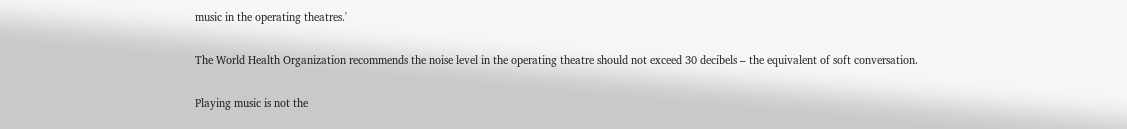music in the operating theatres.'

The World Health Organization recommends the noise level in the operating theatre should not exceed 30 decibels – the equivalent of soft conversation.

Playing music is not the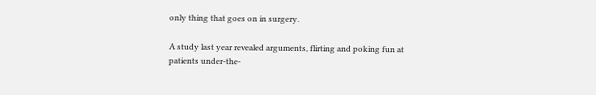only thing that goes on in surgery.

A study last year revealed arguments, flirting and poking fun at patients under-the-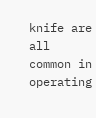knife are all common in operating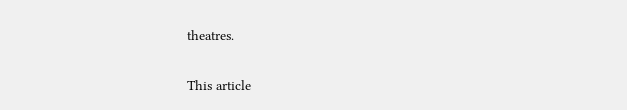theatres.

This article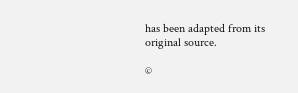has been adapted from its original source.

©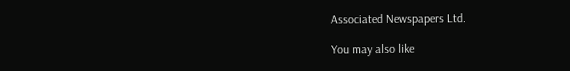Associated Newspapers Ltd.

You may also like